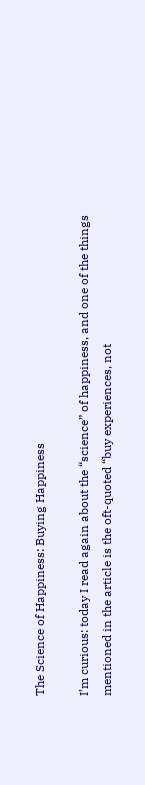The Science of Happiness: Buying Happiness

I’m curious: today I read again about the “science” of happiness, and one of the things mentioned in the article is the oft-quoted “buy experiences, not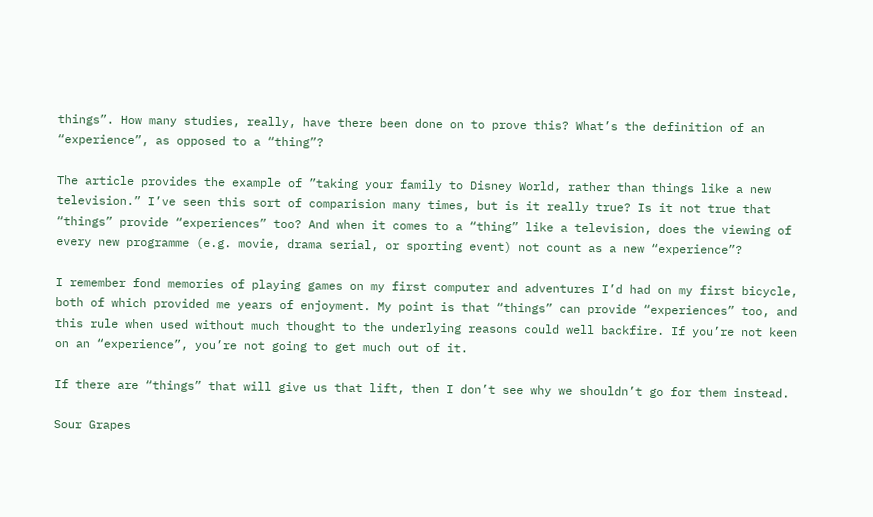things”. How many studies, really, have there been done on to prove this? What’s the definition of an “experience”, as opposed to a “thing”?

The article provides the example of ”taking your family to Disney World, rather than things like a new television.” I’ve seen this sort of comparision many times, but is it really true? Is it not true that “things” provide “experiences” too? And when it comes to a “thing” like a television, does the viewing of every new programme (e.g. movie, drama serial, or sporting event) not count as a new “experience”?

I remember fond memories of playing games on my first computer and adventures I’d had on my first bicycle, both of which provided me years of enjoyment. My point is that “things” can provide “experiences” too, and this rule when used without much thought to the underlying reasons could well backfire. If you’re not keen on an “experience”, you’re not going to get much out of it.

If there are “things” that will give us that lift, then I don’t see why we shouldn’t go for them instead.

Sour Grapes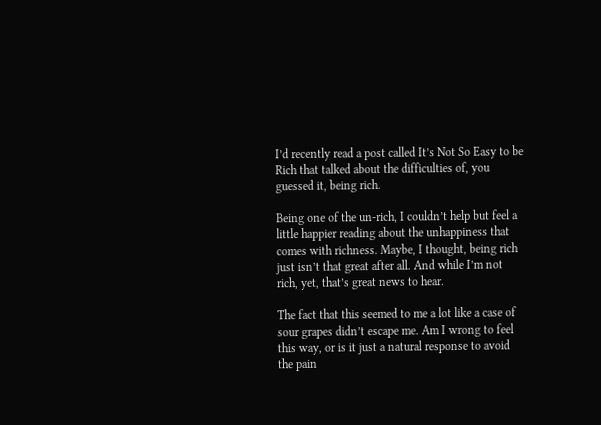I’d recently read a post called It’s Not So Easy to be Rich that talked about the difficulties of, you guessed it, being rich.

Being one of the un-rich, I couldn’t help but feel a little happier reading about the unhappiness that comes with richness. Maybe, I thought, being rich just isn’t that great after all. And while I’m not rich, yet, that’s great news to hear.

The fact that this seemed to me a lot like a case of sour grapes didn’t escape me. Am I wrong to feel this way, or is it just a natural response to avoid the pain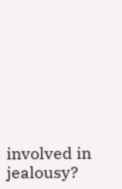involved in jealousy?